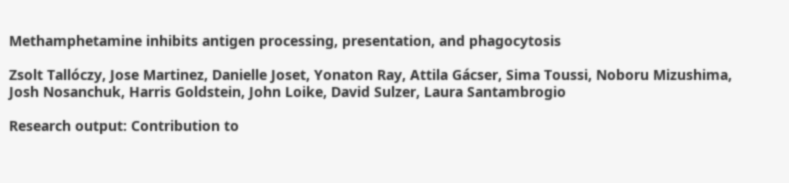Methamphetamine inhibits antigen processing, presentation, and phagocytosis

Zsolt Tallóczy, Jose Martinez, Danielle Joset, Yonaton Ray, Attila Gácser, Sima Toussi, Noboru Mizushima, Josh Nosanchuk, Harris Goldstein, John Loike, David Sulzer, Laura Santambrogio

Research output: Contribution to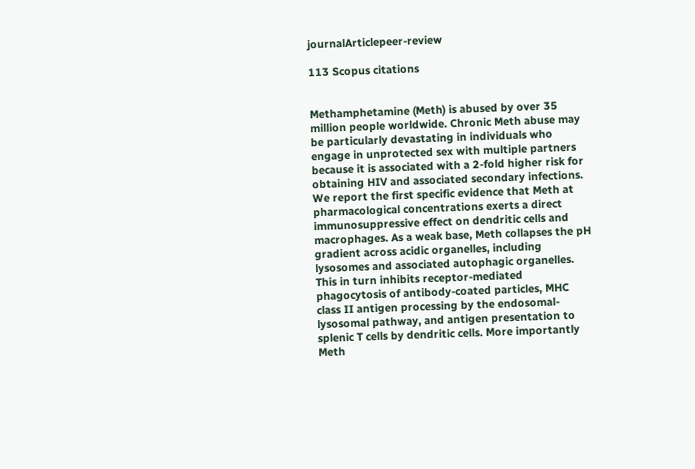journalArticlepeer-review

113 Scopus citations


Methamphetamine (Meth) is abused by over 35 million people worldwide. Chronic Meth abuse may be particularly devastating in individuals who engage in unprotected sex with multiple partners because it is associated with a 2-fold higher risk for obtaining HIV and associated secondary infections. We report the first specific evidence that Meth at pharmacological concentrations exerts a direct immunosuppressive effect on dendritic cells and macrophages. As a weak base, Meth collapses the pH gradient across acidic organelles, including lysosomes and associated autophagic organelles. This in turn inhibits receptor-mediated phagocytosis of antibody-coated particles, MHC class II antigen processing by the endosomal-lysosomal pathway, and antigen presentation to splenic T cells by dendritic cells. More importantly Meth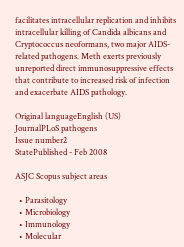facilitates intracellular replication and inhibits intracellular killing of Candida albicans and Cryptococcus neoformans, two major AIDS-related pathogens. Meth exerts previously unreported direct immunosuppressive effects that contribute to increased risk of infection and exacerbate AIDS pathology.

Original languageEnglish (US)
JournalPLoS pathogens
Issue number2
StatePublished - Feb 2008

ASJC Scopus subject areas

  • Parasitology
  • Microbiology
  • Immunology
  • Molecular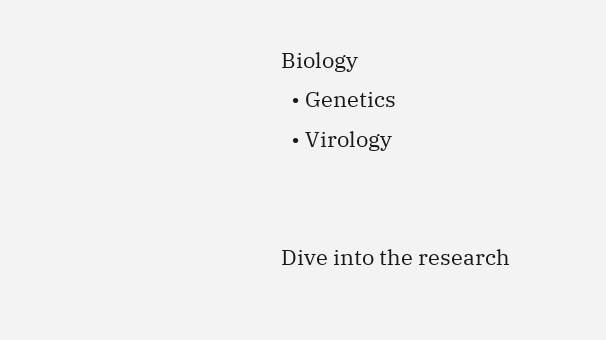Biology
  • Genetics
  • Virology


Dive into the research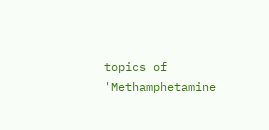topics of 'Methamphetamine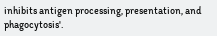inhibits antigen processing, presentation, and phagocytosis'.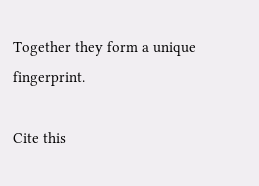Together they form a unique fingerprint.

Cite this